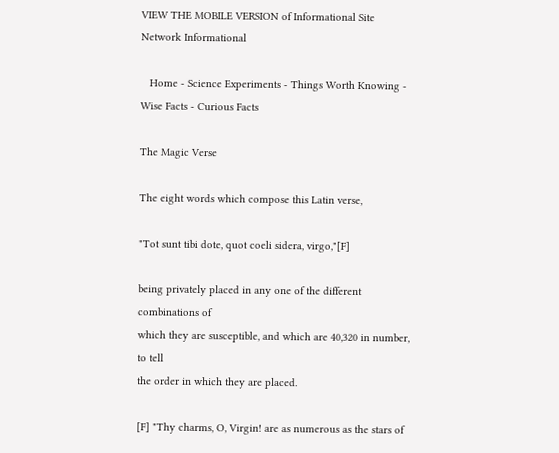VIEW THE MOBILE VERSION of Informational Site Network Informational

   Home - Science Experiments - Things Worth Knowing - Wise Facts - Curious Facts

The Magic Verse

The eight words which compose this Latin verse,

"Tot sunt tibi dote, quot coeli sidera, virgo,"[F]

being privately placed in any one of the different combinations of
which they are susceptible, and which are 40,320 in number, to tell
the order in which they are placed.

[F] "Thy charms, O, Virgin! are as numerous as the stars of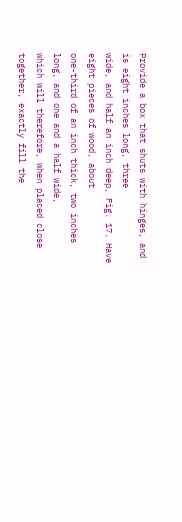Provide a box that shuts with hinges, and is eight inches long, three
wide, and half an inch deep, Fig. 17. Have eight pieces of wood, about
one-third of an inch thick, two inches long, and one and a half wide,
which will therefore, when placed close together, exactly fill the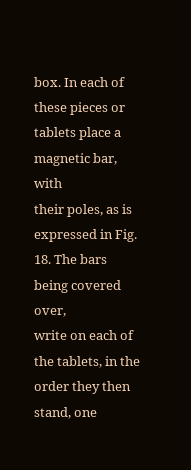box. In each of these pieces or tablets place a magnetic bar, with
their poles, as is expressed in Fig. 18. The bars being covered over,
write on each of the tablets, in the order they then stand, one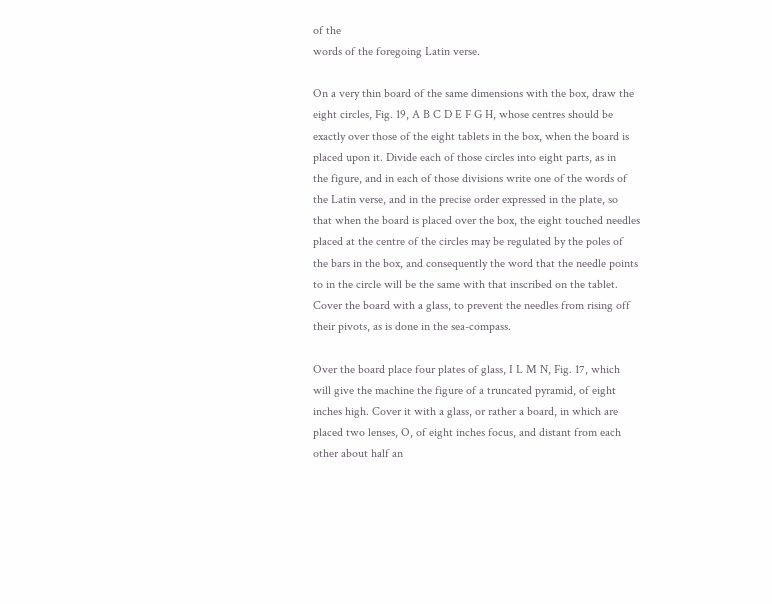of the
words of the foregoing Latin verse.

On a very thin board of the same dimensions with the box, draw the
eight circles, Fig. 19, A B C D E F G H, whose centres should be
exactly over those of the eight tablets in the box, when the board is
placed upon it. Divide each of those circles into eight parts, as in
the figure, and in each of those divisions write one of the words of
the Latin verse, and in the precise order expressed in the plate, so
that when the board is placed over the box, the eight touched needles
placed at the centre of the circles may be regulated by the poles of
the bars in the box, and consequently the word that the needle points
to in the circle will be the same with that inscribed on the tablet.
Cover the board with a glass, to prevent the needles from rising off
their pivots, as is done in the sea-compass.

Over the board place four plates of glass, I L M N, Fig. 17, which
will give the machine the figure of a truncated pyramid, of eight
inches high. Cover it with a glass, or rather a board, in which are
placed two lenses, O, of eight inches focus, and distant from each
other about half an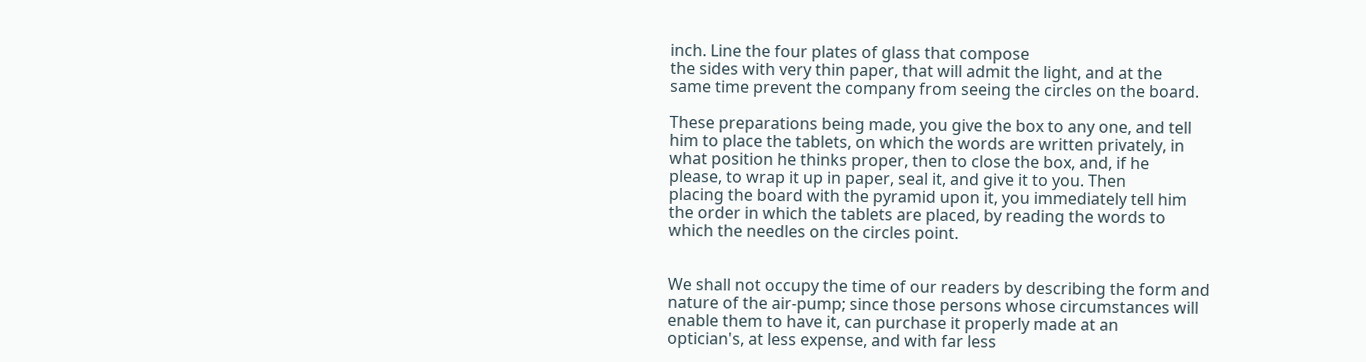inch. Line the four plates of glass that compose
the sides with very thin paper, that will admit the light, and at the
same time prevent the company from seeing the circles on the board.

These preparations being made, you give the box to any one, and tell
him to place the tablets, on which the words are written privately, in
what position he thinks proper, then to close the box, and, if he
please, to wrap it up in paper, seal it, and give it to you. Then
placing the board with the pyramid upon it, you immediately tell him
the order in which the tablets are placed, by reading the words to
which the needles on the circles point.


We shall not occupy the time of our readers by describing the form and
nature of the air-pump; since those persons whose circumstances will
enable them to have it, can purchase it properly made at an
optician's, at less expense, and with far less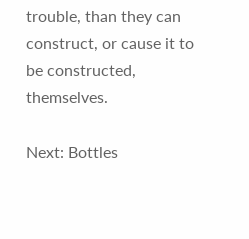trouble, than they can
construct, or cause it to be constructed, themselves.

Next: Bottles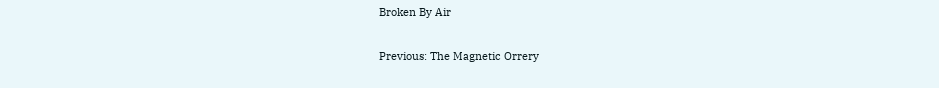Broken By Air

Previous: The Magnetic Orrery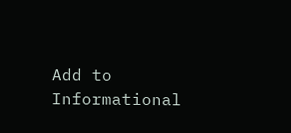Add to Informational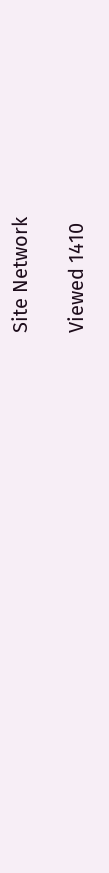Site Network

Viewed 1410